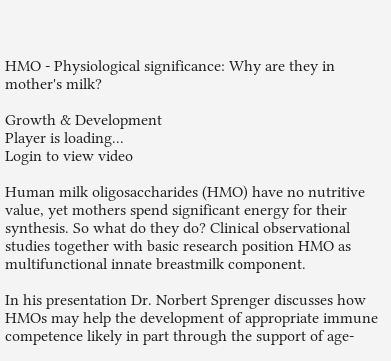HMO - Physiological significance: Why are they in mother's milk?

Growth & Development
Player is loading...
Login to view video

Human milk oligosaccharides (HMO) have no nutritive value, yet mothers spend significant energy for their synthesis. So what do they do? Clinical observational studies together with basic research position HMO as multifunctional innate breastmilk component.

In his presentation Dr. Norbert Sprenger discusses how HMOs may help the development of appropriate immune competence likely in part through the support of age-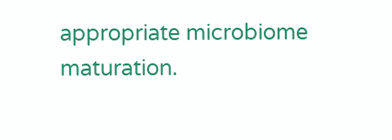appropriate microbiome maturation.